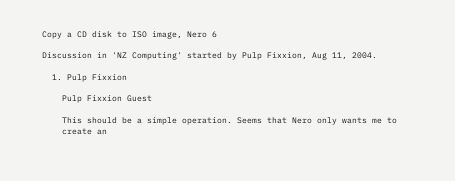Copy a CD disk to ISO image, Nero 6

Discussion in 'NZ Computing' started by Pulp Fixxion, Aug 11, 2004.

  1. Pulp Fixxion

    Pulp Fixxion Guest

    This should be a simple operation. Seems that Nero only wants me to
    create an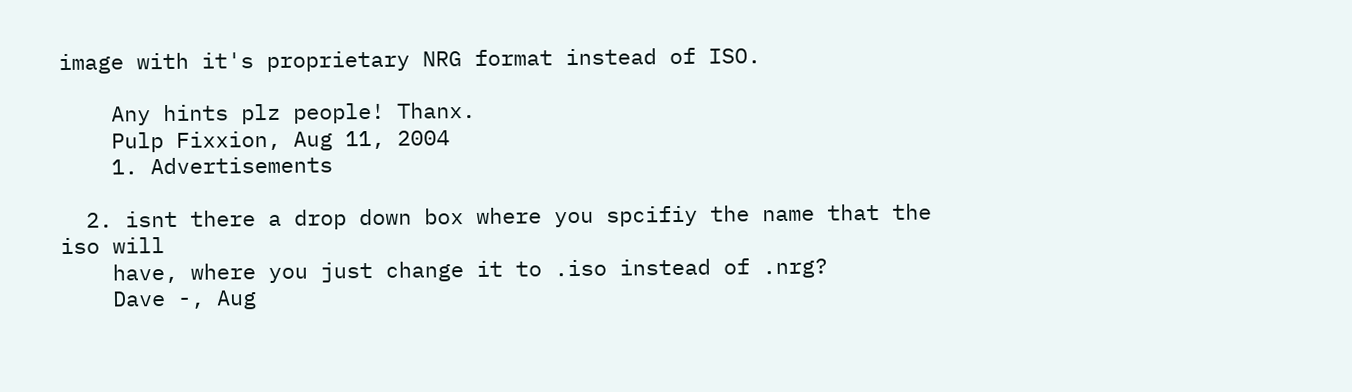image with it's proprietary NRG format instead of ISO.

    Any hints plz people! Thanx.
    Pulp Fixxion, Aug 11, 2004
    1. Advertisements

  2. isnt there a drop down box where you spcifiy the name that the iso will
    have, where you just change it to .iso instead of .nrg?
    Dave -, Aug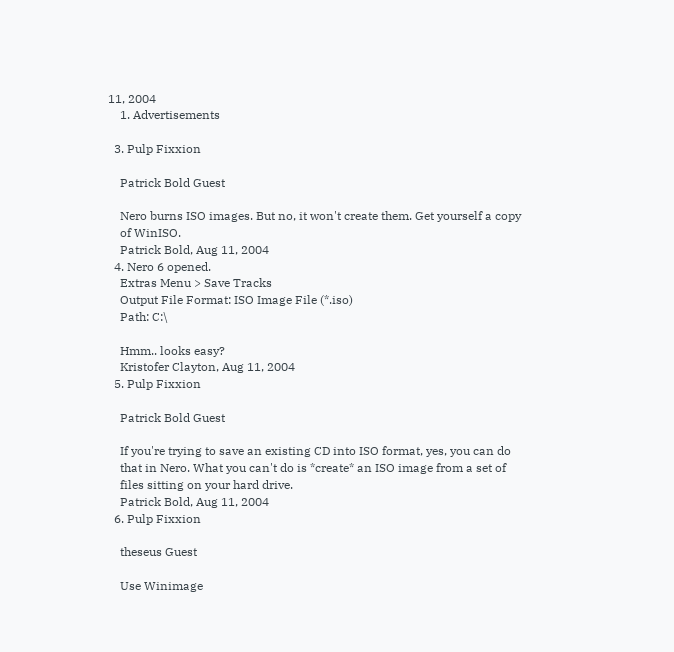11, 2004
    1. Advertisements

  3. Pulp Fixxion

    Patrick Bold Guest

    Nero burns ISO images. But no, it won't create them. Get yourself a copy
    of WinISO.
    Patrick Bold, Aug 11, 2004
  4. Nero 6 opened.
    Extras Menu > Save Tracks
    Output File Format: ISO Image File (*.iso)
    Path: C:\

    Hmm.. looks easy?
    Kristofer Clayton, Aug 11, 2004
  5. Pulp Fixxion

    Patrick Bold Guest

    If you're trying to save an existing CD into ISO format, yes, you can do
    that in Nero. What you can't do is *create* an ISO image from a set of
    files sitting on your hard drive.
    Patrick Bold, Aug 11, 2004
  6. Pulp Fixxion

    theseus Guest

    Use Winimage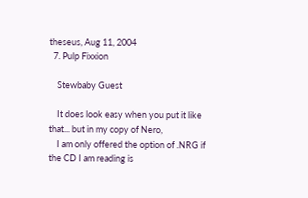theseus, Aug 11, 2004
  7. Pulp Fixxion

    Stewbaby Guest

    It does look easy when you put it like that... but in my copy of Nero,
    I am only offered the option of .NRG if the CD I am reading is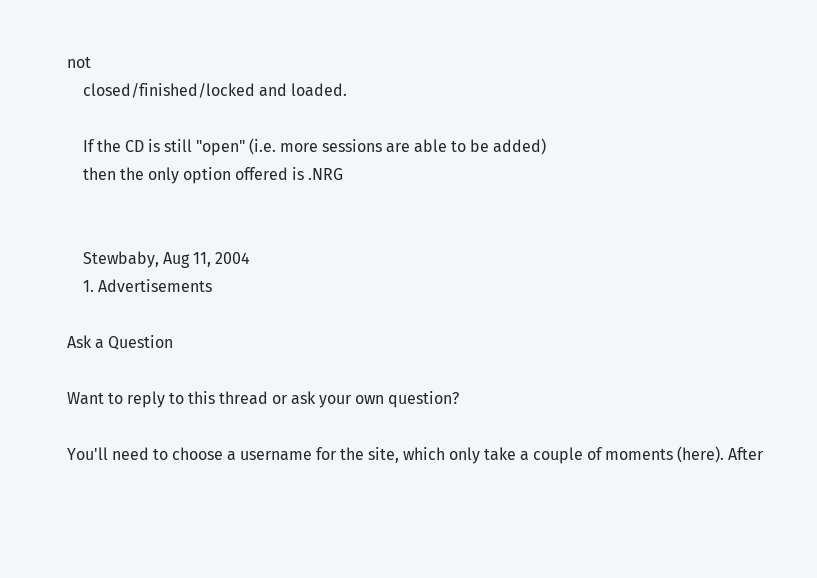not
    closed/finished/locked and loaded.

    If the CD is still "open" (i.e. more sessions are able to be added)
    then the only option offered is .NRG


    Stewbaby, Aug 11, 2004
    1. Advertisements

Ask a Question

Want to reply to this thread or ask your own question?

You'll need to choose a username for the site, which only take a couple of moments (here). After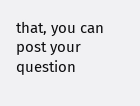that, you can post your question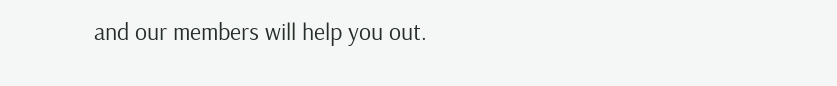and our members will help you out.